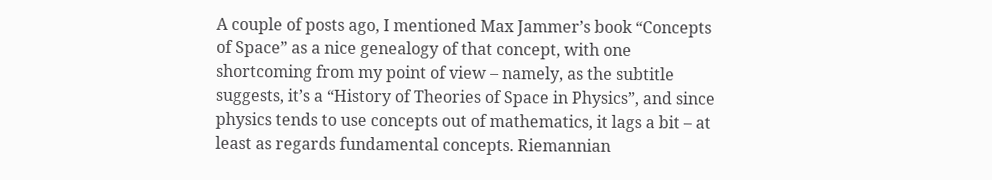A couple of posts ago, I mentioned Max Jammer’s book “Concepts of Space” as a nice genealogy of that concept, with one shortcoming from my point of view – namely, as the subtitle suggests, it’s a “History of Theories of Space in Physics”, and since physics tends to use concepts out of mathematics, it lags a bit – at least as regards fundamental concepts. Riemannian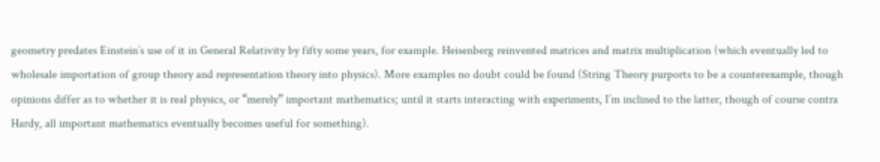geometry predates Einstein’s use of it in General Relativity by fifty some years, for example. Heisenberg reinvented matrices and matrix multiplication (which eventually led to wholesale importation of group theory and representation theory into physics). More examples no doubt could be found (String Theory purports to be a counterexample, though opinions differ as to whether it is real physics, or “merely” important mathematics; until it starts interacting with experiments, I’m inclined to the latter, though of course contra Hardy, all important mathematics eventually becomes useful for something).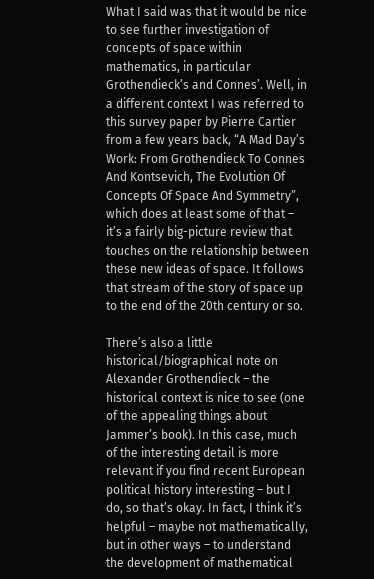What I said was that it would be nice to see further investigation of concepts of space within mathematics, in particular Grothendieck’s and Connes’. Well, in a different context I was referred to this survey paper by Pierre Cartier from a few years back, “A Mad Day’s Work: From Grothendieck To Connes And Kontsevich, The Evolution Of Concepts Of Space And Symmetry”, which does at least some of that – it’s a fairly big-picture review that touches on the relationship between these new ideas of space. It follows that stream of the story of space up to the end of the 20th century or so.

There’s also a little historical/biographical note on Alexander Grothendieck – the historical context is nice to see (one of the appealing things about Jammer’s book). In this case, much of the interesting detail is more relevant if you find recent European political history interesting – but I do, so that’s okay. In fact, I think it’s helpful – maybe not mathematically, but in other ways – to understand the development of mathematical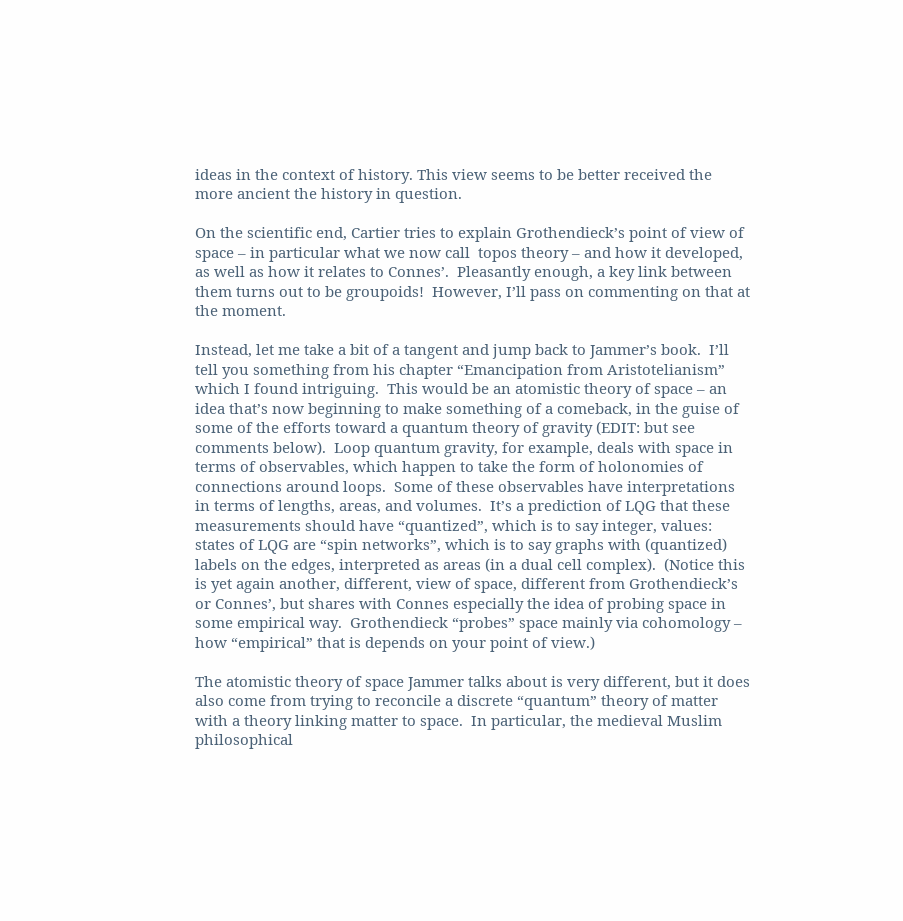ideas in the context of history. This view seems to be better received the more ancient the history in question.

On the scientific end, Cartier tries to explain Grothendieck’s point of view of space – in particular what we now call  topos theory – and how it developed, as well as how it relates to Connes’.  Pleasantly enough, a key link between them turns out to be groupoids!  However, I’ll pass on commenting on that at the moment.

Instead, let me take a bit of a tangent and jump back to Jammer’s book.  I’ll tell you something from his chapter “Emancipation from Aristotelianism” which I found intriguing.  This would be an atomistic theory of space – an idea that’s now beginning to make something of a comeback, in the guise of some of the efforts toward a quantum theory of gravity (EDIT: but see comments below).  Loop quantum gravity, for example, deals with space in terms of observables, which happen to take the form of holonomies of connections around loops.  Some of these observables have interpretations in terms of lengths, areas, and volumes.  It’s a prediction of LQG that these measurements should have “quantized”, which is to say integer, values: states of LQG are “spin networks”, which is to say graphs with (quantized) labels on the edges, interpreted as areas (in a dual cell complex).  (Notice this is yet again another, different, view of space, different from Grothendieck’s or Connes’, but shares with Connes especially the idea of probing space in some empirical way.  Grothendieck “probes” space mainly via cohomology – how “empirical” that is depends on your point of view.)

The atomistic theory of space Jammer talks about is very different, but it does also come from trying to reconcile a discrete “quantum” theory of matter with a theory linking matter to space.  In particular, the medieval Muslim philosophical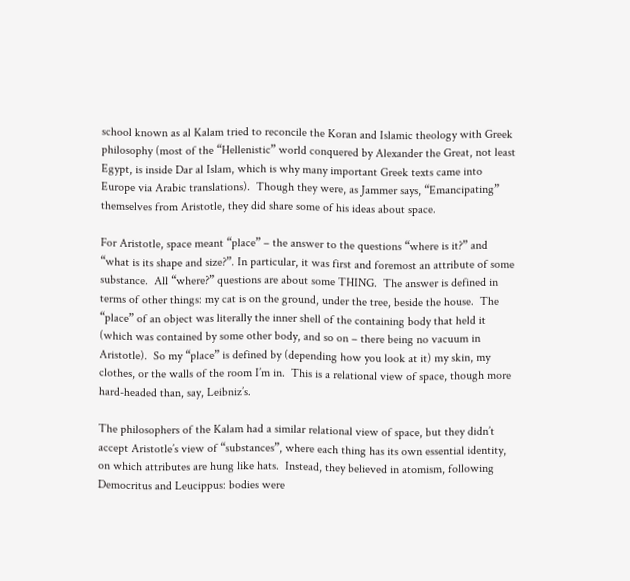school known as al Kalam tried to reconcile the Koran and Islamic theology with Greek philosophy (most of the “Hellenistic” world conquered by Alexander the Great, not least Egypt, is inside Dar al Islam, which is why many important Greek texts came into Europe via Arabic translations).  Though they were, as Jammer says, “Emancipating” themselves from Aristotle, they did share some of his ideas about space.

For Aristotle, space meant “place” – the answer to the questions “where is it?” and “what is its shape and size?”. In particular, it was first and foremost an attribute of some substance.  All “where?” questions are about some THING.  The answer is defined in terms of other things: my cat is on the ground, under the tree, beside the house.  The “place” of an object was literally the inner shell of the containing body that held it (which was contained by some other body, and so on – there being no vacuum in Aristotle).  So my “place” is defined by (depending how you look at it) my skin, my clothes, or the walls of the room I’m in.  This is a relational view of space, though more hard-headed than, say, Leibniz’s.

The philosophers of the Kalam had a similar relational view of space, but they didn’t accept Aristotle’s view of “substances”, where each thing has its own essential identity, on which attributes are hung like hats.  Instead, they believed in atomism, following Democritus and Leucippus: bodies were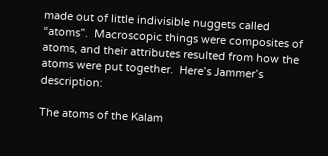made out of little indivisible nuggets called “atoms”.  Macroscopic things were composites of atoms, and their attributes resulted from how the atoms were put together.  Here’s Jammer’s description:

The atoms of the Kalam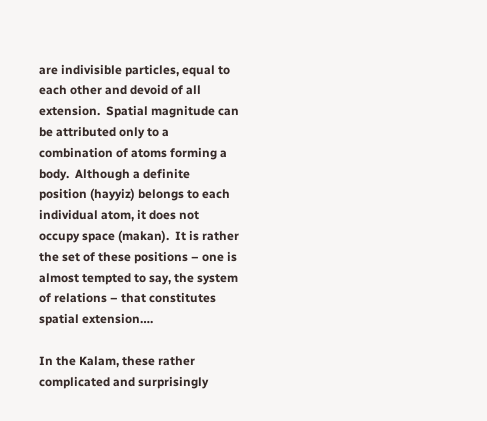are indivisible particles, equal to each other and devoid of all extension.  Spatial magnitude can be attributed only to a combination of atoms forming a body.  Although a definite position (hayyiz) belongs to each individual atom, it does not occupy space (makan).  It is rather the set of these positions – one is almost tempted to say, the system of relations – that constitutes spatial extension….

In the Kalam, these rather complicated and surprisingly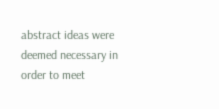abstract ideas were deemed necessary in order to meet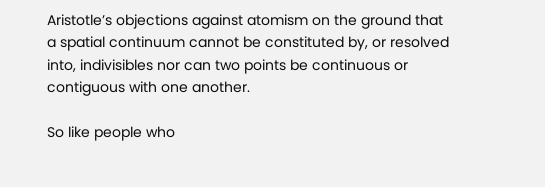Aristotle’s objections against atomism on the ground that a spatial continuum cannot be constituted by, or resolved into, indivisibles nor can two points be continuous or contiguous with one another.

So like people who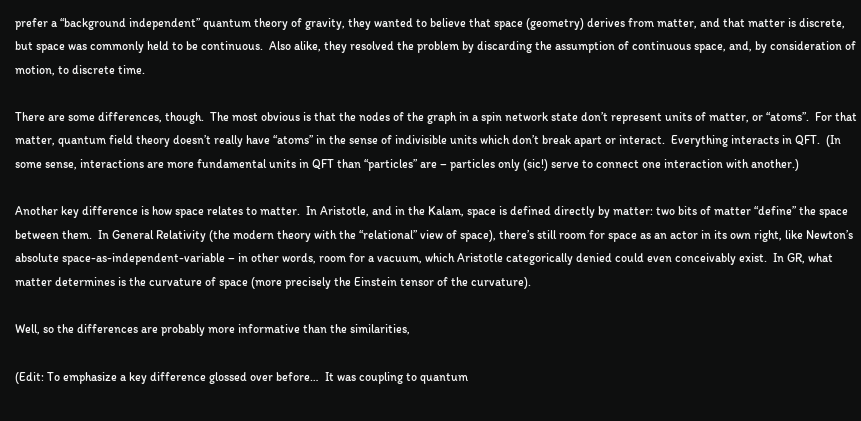prefer a “background independent” quantum theory of gravity, they wanted to believe that space (geometry) derives from matter, and that matter is discrete, but space was commonly held to be continuous.  Also alike, they resolved the problem by discarding the assumption of continuous space, and, by consideration of motion, to discrete time.

There are some differences, though.  The most obvious is that the nodes of the graph in a spin network state don’t represent units of matter, or “atoms”.  For that matter, quantum field theory doesn’t really have “atoms” in the sense of indivisible units which don’t break apart or interact.  Everything interacts in QFT.  (In some sense, interactions are more fundamental units in QFT than “particles” are – particles only (sic!) serve to connect one interaction with another.)

Another key difference is how space relates to matter.  In Aristotle, and in the Kalam, space is defined directly by matter: two bits of matter “define” the space between them.  In General Relativity (the modern theory with the “relational” view of space), there’s still room for space as an actor in its own right, like Newton’s absolute space-as-independent-variable – in other words, room for a vacuum, which Aristotle categorically denied could even conceivably exist.  In GR, what matter determines is the curvature of space (more precisely the Einstein tensor of the curvature).

Well, so the differences are probably more informative than the similarities,

(Edit: To emphasize a key difference glossed over before…  It was coupling to quantum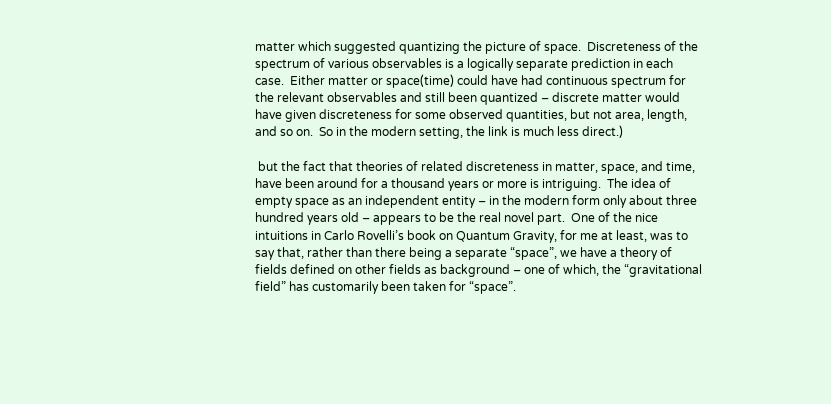matter which suggested quantizing the picture of space.  Discreteness of the spectrum of various observables is a logically separate prediction in each case.  Either matter or space(time) could have had continuous spectrum for the relevant observables and still been quantized – discrete matter would have given discreteness for some observed quantities, but not area, length, and so on.  So in the modern setting, the link is much less direct.)

 but the fact that theories of related discreteness in matter, space, and time, have been around for a thousand years or more is intriguing.  The idea of empty space as an independent entity – in the modern form only about three hundred years old – appears to be the real novel part.  One of the nice intuitions in Carlo Rovelli’s book on Quantum Gravity, for me at least, was to say that, rather than there being a separate “space”, we have a theory of fields defined on other fields as background – one of which, the “gravitational field” has customarily been taken for “space”.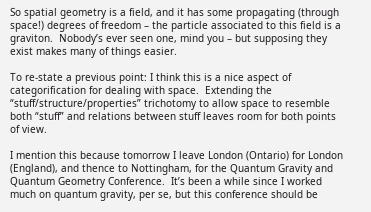So spatial geometry is a field, and it has some propagating (through space!) degrees of freedom – the particle associated to this field is a graviton.  Nobody’s ever seen one, mind you – but supposing they exist makes many of things easier.

To re-state a previous point: I think this is a nice aspect of categorification for dealing with space.  Extending the “stuff/structure/properties” trichotomy to allow space to resemble both “stuff” and relations between stuff leaves room for both points of view.

I mention this because tomorrow I leave London (Ontario) for London (England), and thence to Nottingham, for the Quantum Gravity and Quantum Geometry Conference.  It’s been a while since I worked much on quantum gravity, per se, but this conference should be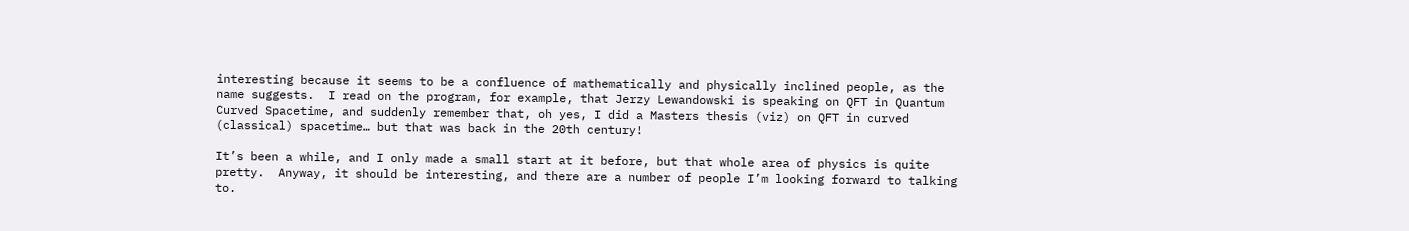interesting because it seems to be a confluence of mathematically and physically inclined people, as the name suggests.  I read on the program, for example, that Jerzy Lewandowski is speaking on QFT in Quantum Curved Spacetime, and suddenly remember that, oh yes, I did a Masters thesis (viz) on QFT in curved (classical) spacetime… but that was back in the 20th century!

It’s been a while, and I only made a small start at it before, but that whole area of physics is quite pretty.  Anyway, it should be interesting, and there are a number of people I’m looking forward to talking to.